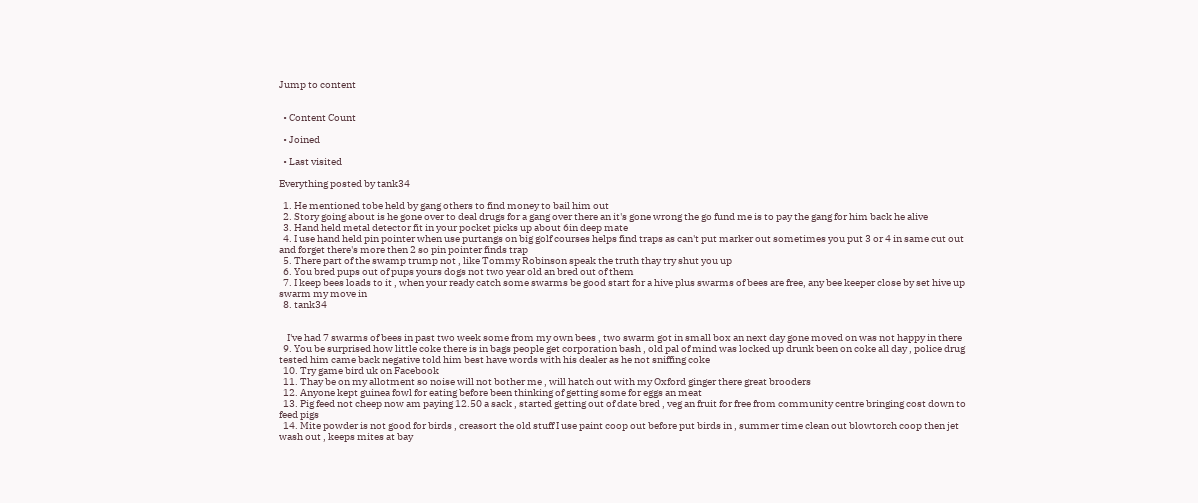Jump to content


  • Content Count

  • Joined

  • Last visited

Everything posted by tank34

  1. He mentioned tobe held by gang others to find money to bail him out
  2. Story going about is he gone over to deal drugs for a gang over there an it's gone wrong the go fund me is to pay the gang for him back he alive
  3. Hand held metal detector fit in your pocket picks up about 6in deep mate
  4. I use hand held pin pointer when use purtangs on big golf courses helps find traps as can't put marker out sometimes you put 3 or 4 in same cut out and forget there's more then 2 so pin pointer finds trap
  5. There part of the swamp trump not , like Tommy Robinson speak the truth thay try shut you up
  6. You bred pups out of pups yours dogs not two year old an bred out of them
  7. I keep bees loads to it , when your ready catch some swarms be good start for a hive plus swarms of bees are free, any bee keeper close by set hive up swarm my move in
  8. tank34


    I've had 7 swarms of bees in past two week some from my own bees , two swarm got in small box an next day gone moved on was not happy in there
  9. You be surprised how little coke there is in bags people get corporation bash , old pal of mind was locked up drunk been on coke all day , police drug tested him came back negative told him best have words with his dealer as he not sniffing coke
  10. Try game bird uk on Facebook
  11. Thay be on my allotment so noise will not bother me , will hatch out with my Oxford ginger there great brooders
  12. Anyone kept guinea fowl for eating before been thinking of getting some for eggs an meat
  13. Pig feed not cheep now am paying 12.50 a sack , started getting out of date bred , veg an fruit for free from community centre bringing cost down to feed pigs
  14. Mite powder is not good for birds , creasort the old stuff I use paint coop out before put birds in , summer time clean out blowtorch coop then jet wash out , keeps mites at bay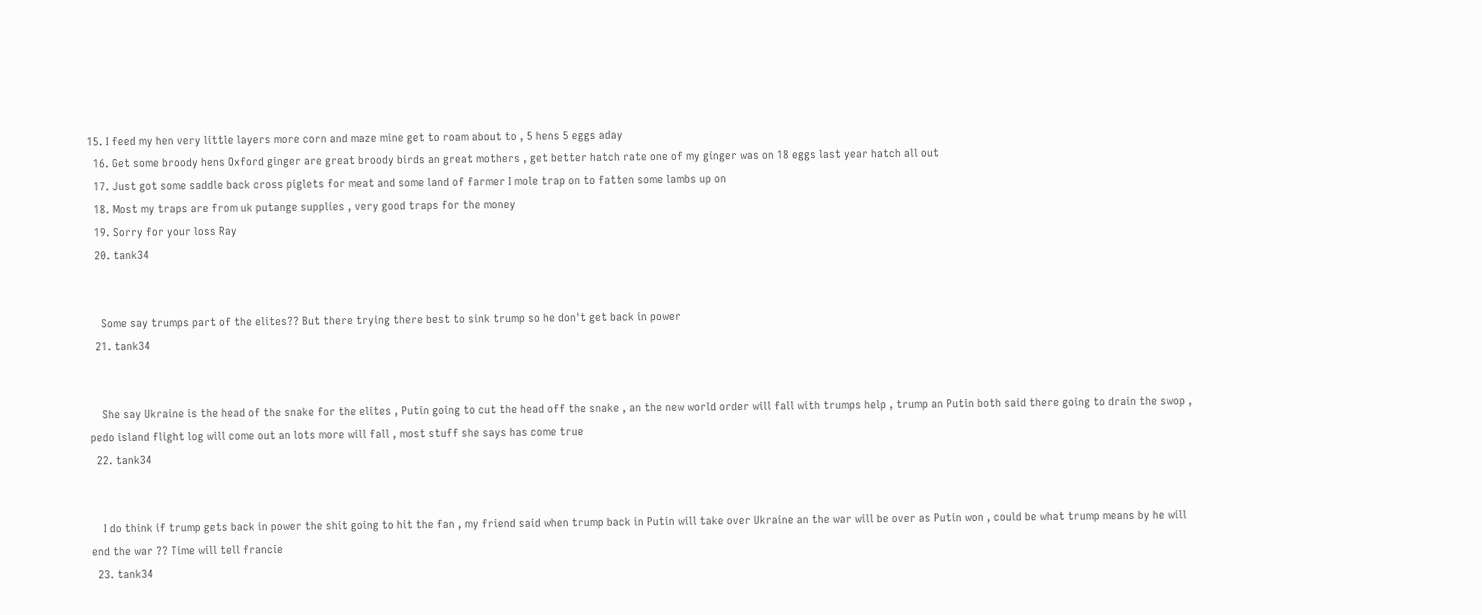15. I feed my hen very little layers more corn and maze mine get to roam about to , 5 hens 5 eggs aday
  16. Get some broody hens Oxford ginger are great broody birds an great mothers , get better hatch rate one of my ginger was on 18 eggs last year hatch all out
  17. Just got some saddle back cross piglets for meat and some land of farmer I mole trap on to fatten some lambs up on
  18. Most my traps are from uk putange supplies , very good traps for the money
  19. Sorry for your loss Ray
  20. tank34


    Some say trumps part of the elites?? But there trying there best to sink trump so he don't get back in power
  21. tank34


    She say Ukraine is the head of the snake for the elites , Putin going to cut the head off the snake , an the new world order will fall with trumps help , trump an Putin both said there going to drain the swop , pedo island flight log will come out an lots more will fall , most stuff she says has come true
  22. tank34


    I do think if trump gets back in power the shit going to hit the fan , my friend said when trump back in Putin will take over Ukraine an the war will be over as Putin won , could be what trump means by he will end the war ?? Time will tell francie
  23. tank34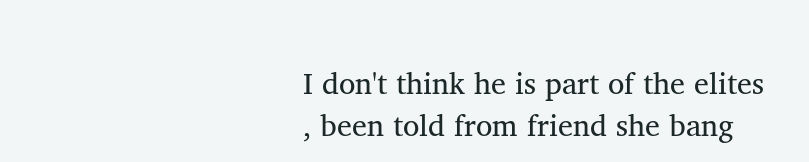I don't think he is part of the elites , been told from friend she bang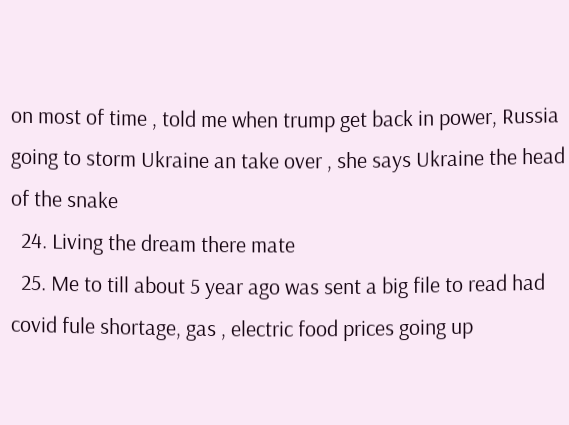on most of time , told me when trump get back in power, Russia going to storm Ukraine an take over , she says Ukraine the head of the snake
  24. Living the dream there mate
  25. Me to till about 5 year ago was sent a big file to read had covid fule shortage, gas , electric food prices going up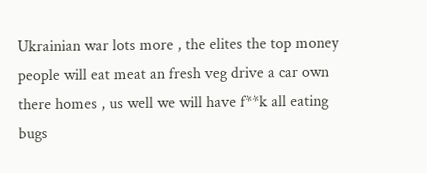Ukrainian war lots more , the elites the top money people will eat meat an fresh veg drive a car own there homes , us well we will have f**k all eating bugs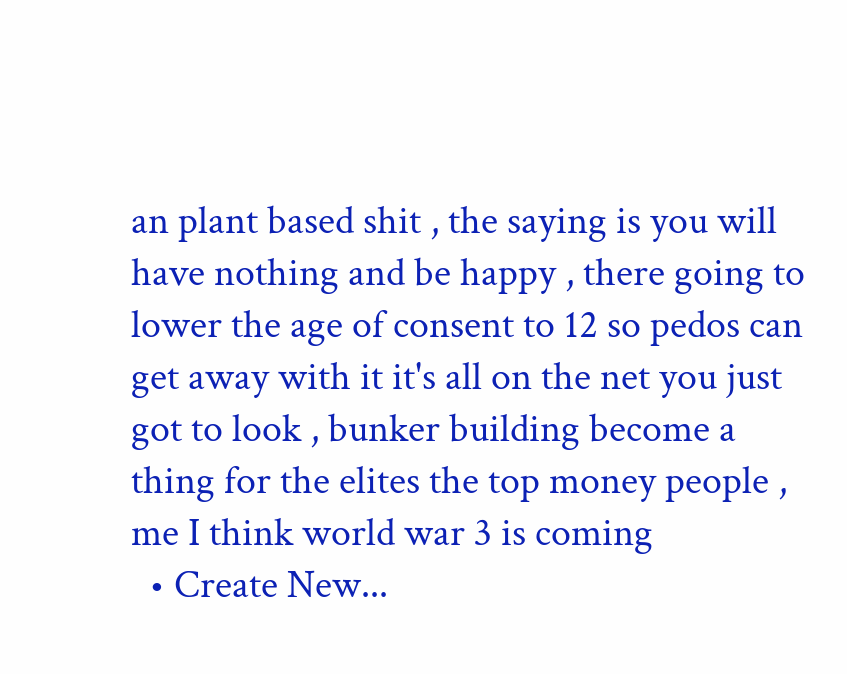an plant based shit , the saying is you will have nothing and be happy , there going to lower the age of consent to 12 so pedos can get away with it it's all on the net you just got to look , bunker building become a thing for the elites the top money people , me I think world war 3 is coming
  • Create New...